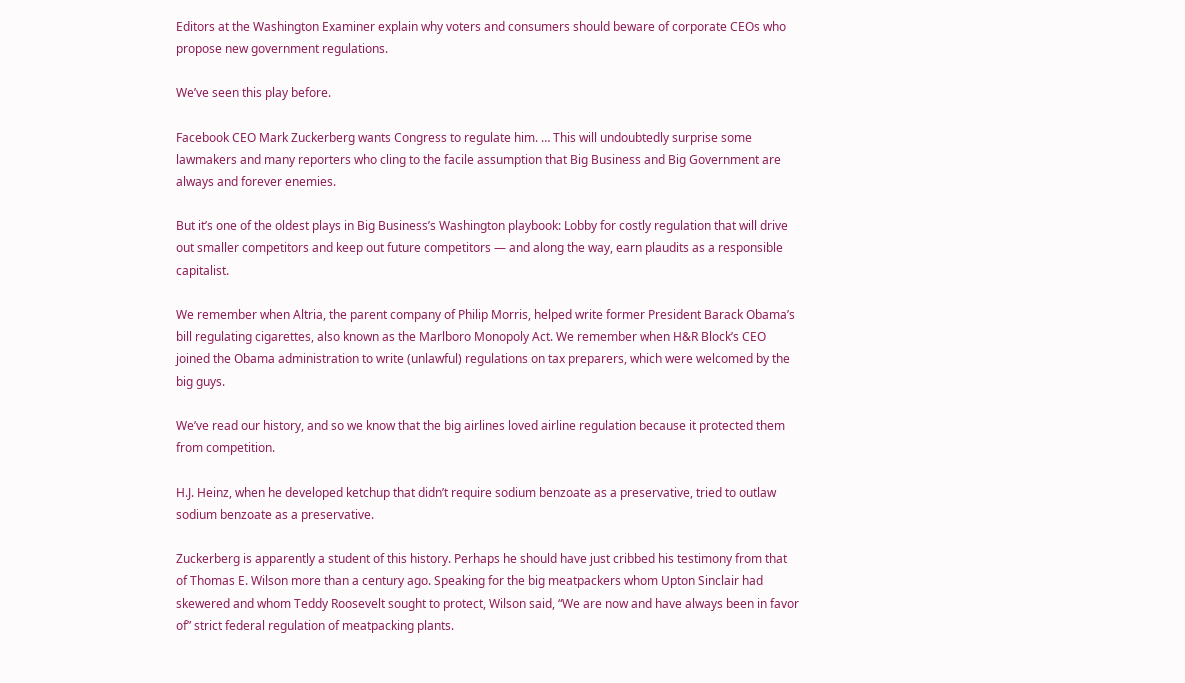Editors at the Washington Examiner explain why voters and consumers should beware of corporate CEOs who propose new government regulations.

We’ve seen this play before.

Facebook CEO Mark Zuckerberg wants Congress to regulate him. … This will undoubtedly surprise some lawmakers and many reporters who cling to the facile assumption that Big Business and Big Government are always and forever enemies.

But it’s one of the oldest plays in Big Business’s Washington playbook: Lobby for costly regulation that will drive out smaller competitors and keep out future competitors — and along the way, earn plaudits as a responsible capitalist.

We remember when Altria, the parent company of Philip Morris, helped write former President Barack Obama’s bill regulating cigarettes, also known as the Marlboro Monopoly Act. We remember when H&R Block’s CEO joined the Obama administration to write (unlawful) regulations on tax preparers, which were welcomed by the big guys.

We’ve read our history, and so we know that the big airlines loved airline regulation because it protected them from competition.

H.J. Heinz, when he developed ketchup that didn’t require sodium benzoate as a preservative, tried to outlaw sodium benzoate as a preservative.

Zuckerberg is apparently a student of this history. Perhaps he should have just cribbed his testimony from that of Thomas E. Wilson more than a century ago. Speaking for the big meatpackers whom Upton Sinclair had skewered and whom Teddy Roosevelt sought to protect, Wilson said, “We are now and have always been in favor of” strict federal regulation of meatpacking plants.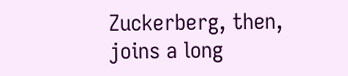Zuckerberg, then, joins a long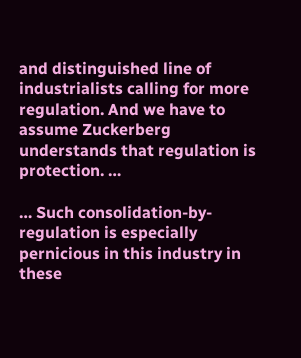and distinguished line of industrialists calling for more regulation. And we have to assume Zuckerberg understands that regulation is protection. …

… Such consolidation-by-regulation is especially pernicious in this industry in these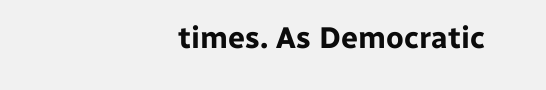times. As Democratic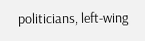politicians, left-wing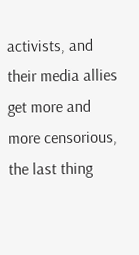activists, and their media allies get more and more censorious, the last thing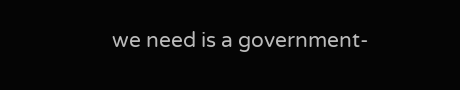we need is a government-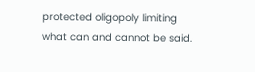protected oligopoly limiting what can and cannot be said.